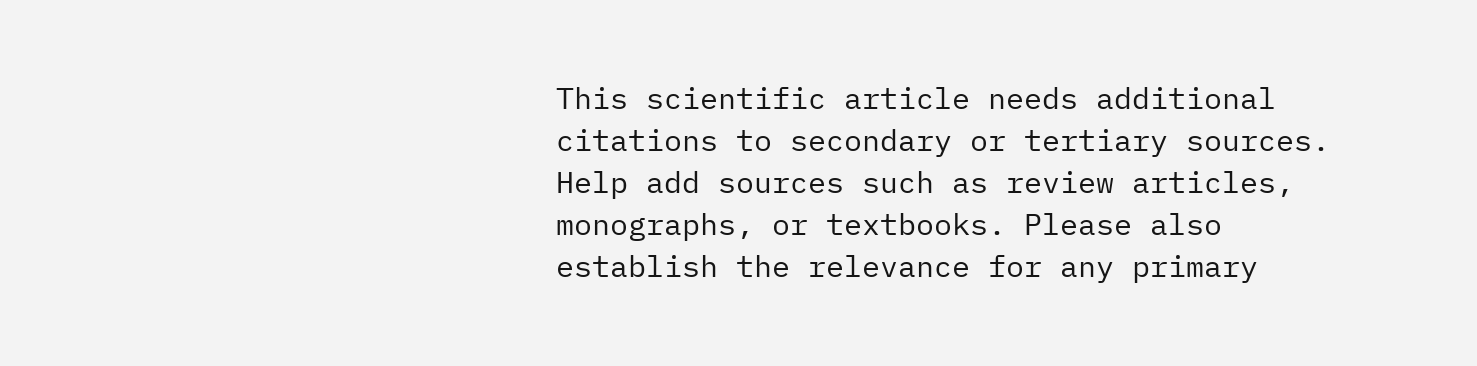This scientific article needs additional citations to secondary or tertiary sources. Help add sources such as review articles, monographs, or textbooks. Please also establish the relevance for any primary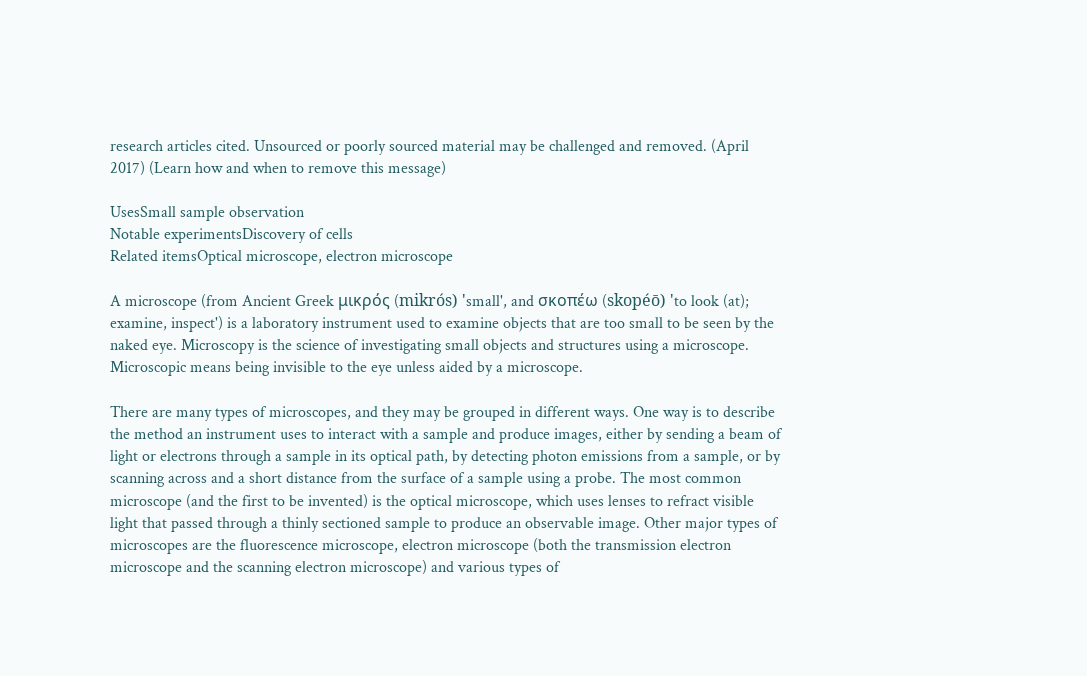research articles cited. Unsourced or poorly sourced material may be challenged and removed. (April 2017) (Learn how and when to remove this message)

UsesSmall sample observation
Notable experimentsDiscovery of cells
Related itemsOptical microscope, electron microscope

A microscope (from Ancient Greek μικρός (mikrós) 'small', and σκοπέω (skopéō) 'to look (at); examine, inspect') is a laboratory instrument used to examine objects that are too small to be seen by the naked eye. Microscopy is the science of investigating small objects and structures using a microscope. Microscopic means being invisible to the eye unless aided by a microscope.

There are many types of microscopes, and they may be grouped in different ways. One way is to describe the method an instrument uses to interact with a sample and produce images, either by sending a beam of light or electrons through a sample in its optical path, by detecting photon emissions from a sample, or by scanning across and a short distance from the surface of a sample using a probe. The most common microscope (and the first to be invented) is the optical microscope, which uses lenses to refract visible light that passed through a thinly sectioned sample to produce an observable image. Other major types of microscopes are the fluorescence microscope, electron microscope (both the transmission electron microscope and the scanning electron microscope) and various types of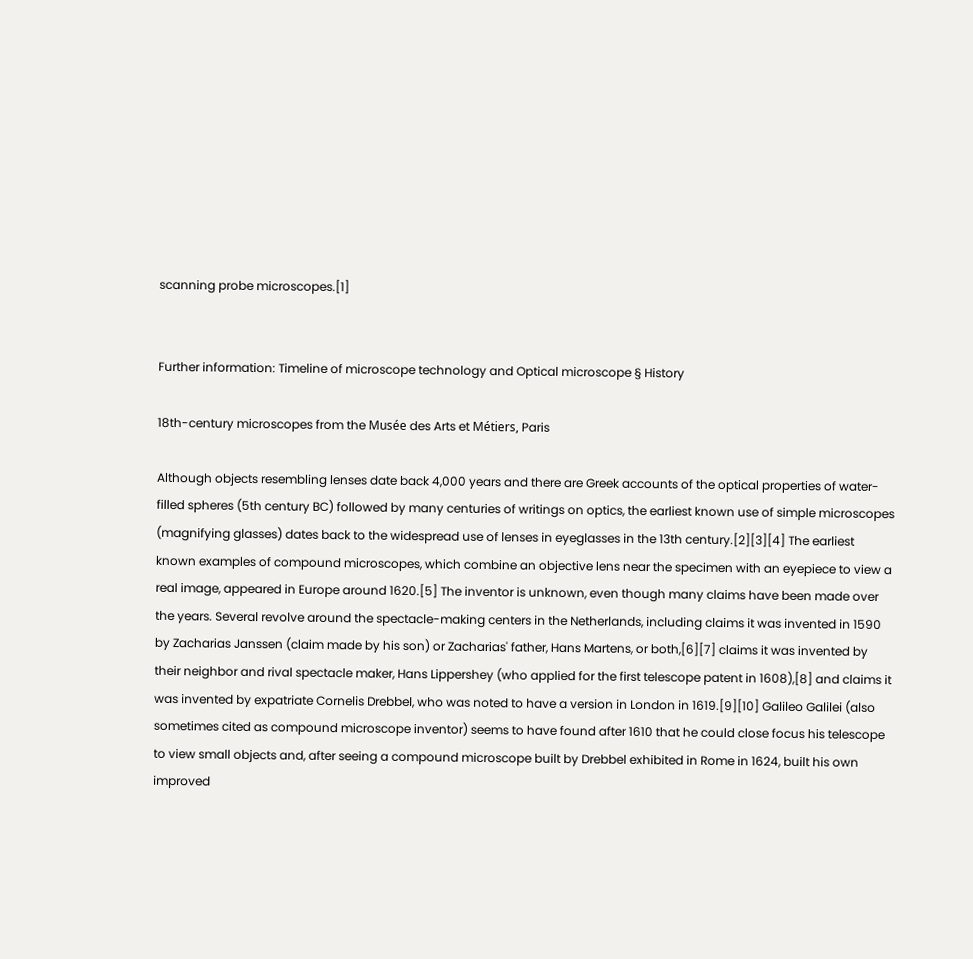scanning probe microscopes.[1]


Further information: Timeline of microscope technology and Optical microscope § History

18th-century microscopes from the Musée des Arts et Métiers, Paris

Although objects resembling lenses date back 4,000 years and there are Greek accounts of the optical properties of water-filled spheres (5th century BC) followed by many centuries of writings on optics, the earliest known use of simple microscopes (magnifying glasses) dates back to the widespread use of lenses in eyeglasses in the 13th century.[2][3][4] The earliest known examples of compound microscopes, which combine an objective lens near the specimen with an eyepiece to view a real image, appeared in Europe around 1620.[5] The inventor is unknown, even though many claims have been made over the years. Several revolve around the spectacle-making centers in the Netherlands, including claims it was invented in 1590 by Zacharias Janssen (claim made by his son) or Zacharias' father, Hans Martens, or both,[6][7] claims it was invented by their neighbor and rival spectacle maker, Hans Lippershey (who applied for the first telescope patent in 1608),[8] and claims it was invented by expatriate Cornelis Drebbel, who was noted to have a version in London in 1619.[9][10] Galileo Galilei (also sometimes cited as compound microscope inventor) seems to have found after 1610 that he could close focus his telescope to view small objects and, after seeing a compound microscope built by Drebbel exhibited in Rome in 1624, built his own improved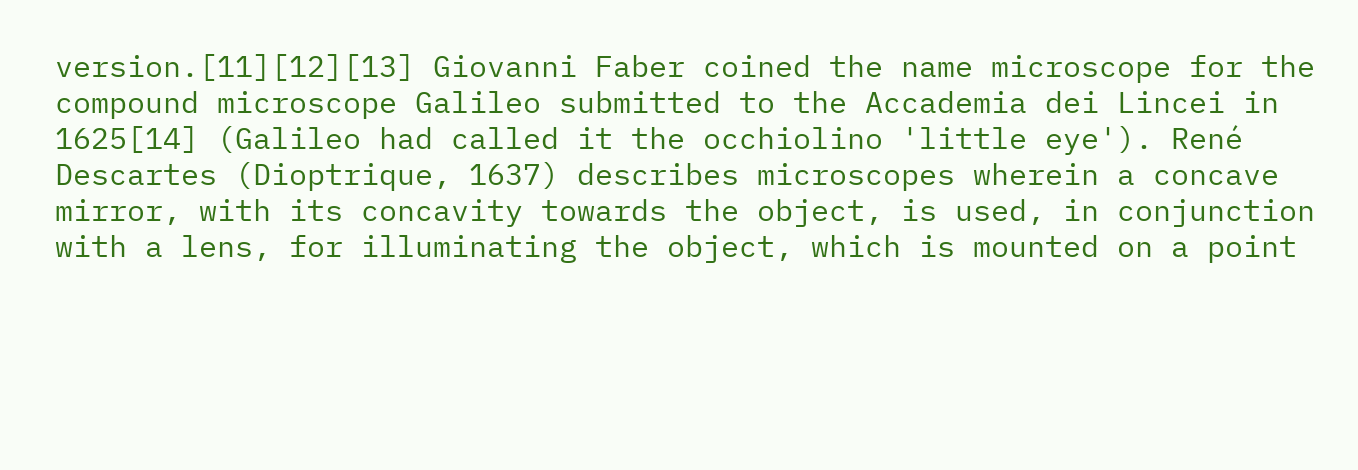version.[11][12][13] Giovanni Faber coined the name microscope for the compound microscope Galileo submitted to the Accademia dei Lincei in 1625[14] (Galileo had called it the occhiolino 'little eye'). René Descartes (Dioptrique, 1637) describes microscopes wherein a concave mirror, with its concavity towards the object, is used, in conjunction with a lens, for illuminating the object, which is mounted on a point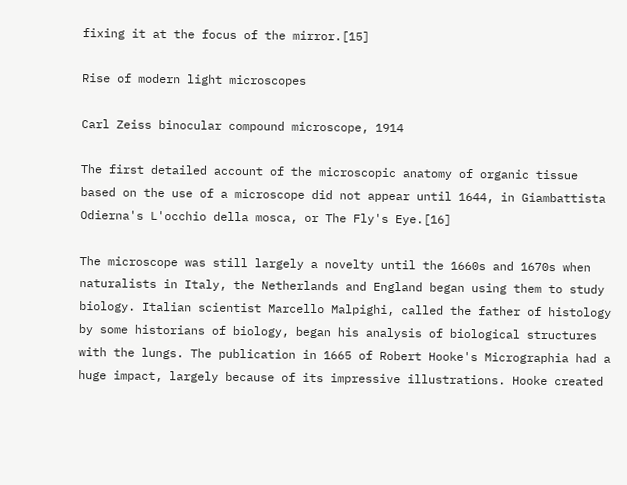fixing it at the focus of the mirror.[15]

Rise of modern light microscopes

Carl Zeiss binocular compound microscope, 1914

The first detailed account of the microscopic anatomy of organic tissue based on the use of a microscope did not appear until 1644, in Giambattista Odierna's L'occhio della mosca, or The Fly's Eye.[16]

The microscope was still largely a novelty until the 1660s and 1670s when naturalists in Italy, the Netherlands and England began using them to study biology. Italian scientist Marcello Malpighi, called the father of histology by some historians of biology, began his analysis of biological structures with the lungs. The publication in 1665 of Robert Hooke's Micrographia had a huge impact, largely because of its impressive illustrations. Hooke created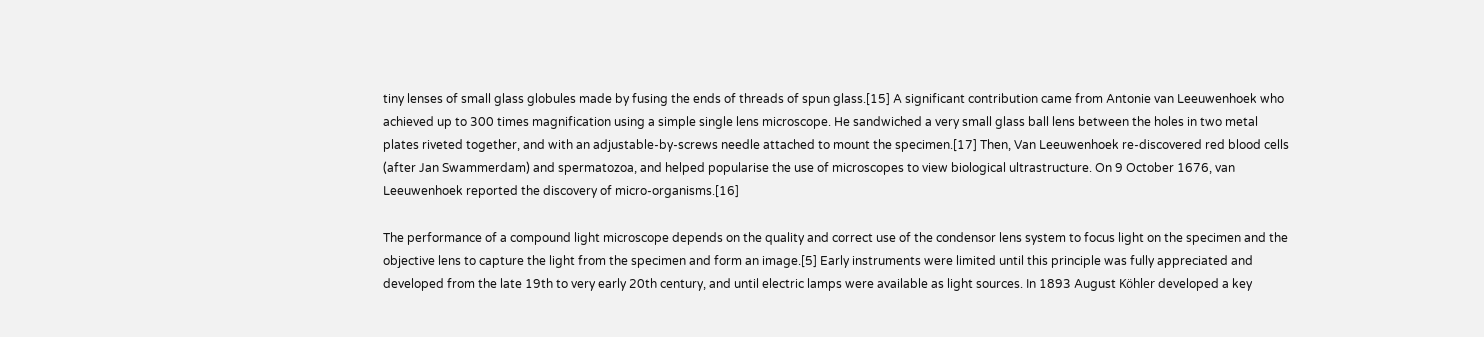tiny lenses of small glass globules made by fusing the ends of threads of spun glass.[15] A significant contribution came from Antonie van Leeuwenhoek who achieved up to 300 times magnification using a simple single lens microscope. He sandwiched a very small glass ball lens between the holes in two metal plates riveted together, and with an adjustable-by-screws needle attached to mount the specimen.[17] Then, Van Leeuwenhoek re-discovered red blood cells (after Jan Swammerdam) and spermatozoa, and helped popularise the use of microscopes to view biological ultrastructure. On 9 October 1676, van Leeuwenhoek reported the discovery of micro-organisms.[16]

The performance of a compound light microscope depends on the quality and correct use of the condensor lens system to focus light on the specimen and the objective lens to capture the light from the specimen and form an image.[5] Early instruments were limited until this principle was fully appreciated and developed from the late 19th to very early 20th century, and until electric lamps were available as light sources. In 1893 August Köhler developed a key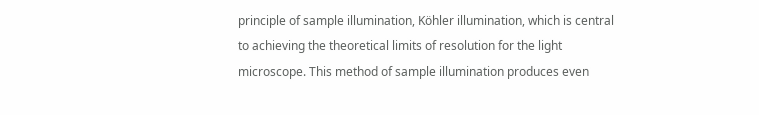principle of sample illumination, Köhler illumination, which is central to achieving the theoretical limits of resolution for the light microscope. This method of sample illumination produces even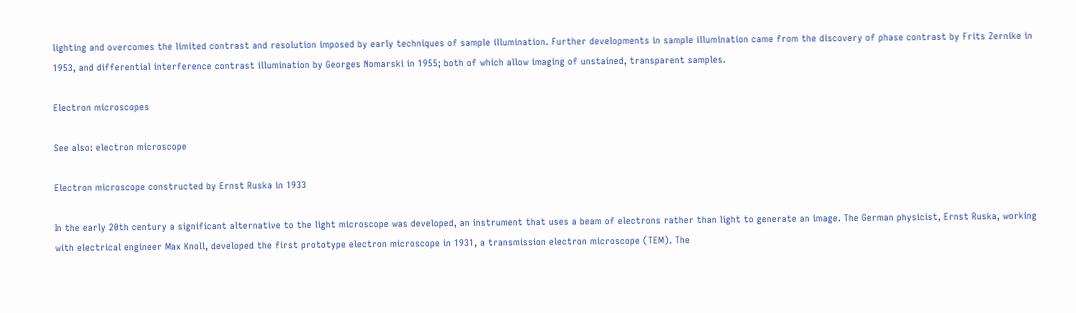lighting and overcomes the limited contrast and resolution imposed by early techniques of sample illumination. Further developments in sample illumination came from the discovery of phase contrast by Frits Zernike in 1953, and differential interference contrast illumination by Georges Nomarski in 1955; both of which allow imaging of unstained, transparent samples.

Electron microscopes

See also: electron microscope

Electron microscope constructed by Ernst Ruska in 1933

In the early 20th century a significant alternative to the light microscope was developed, an instrument that uses a beam of electrons rather than light to generate an image. The German physicist, Ernst Ruska, working with electrical engineer Max Knoll, developed the first prototype electron microscope in 1931, a transmission electron microscope (TEM). The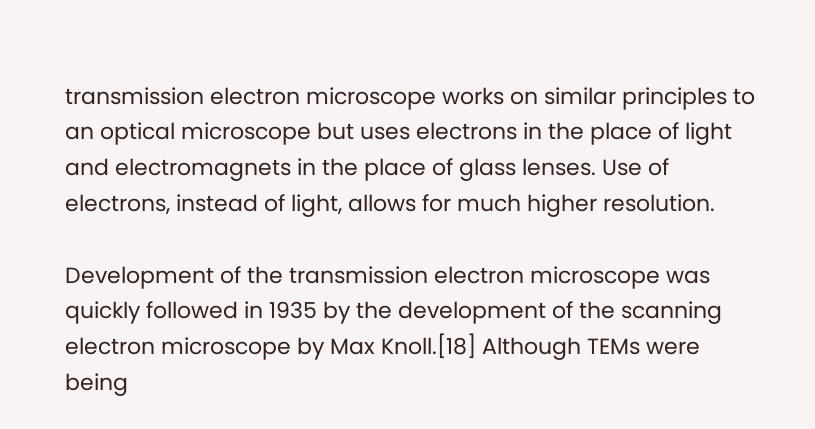transmission electron microscope works on similar principles to an optical microscope but uses electrons in the place of light and electromagnets in the place of glass lenses. Use of electrons, instead of light, allows for much higher resolution.

Development of the transmission electron microscope was quickly followed in 1935 by the development of the scanning electron microscope by Max Knoll.[18] Although TEMs were being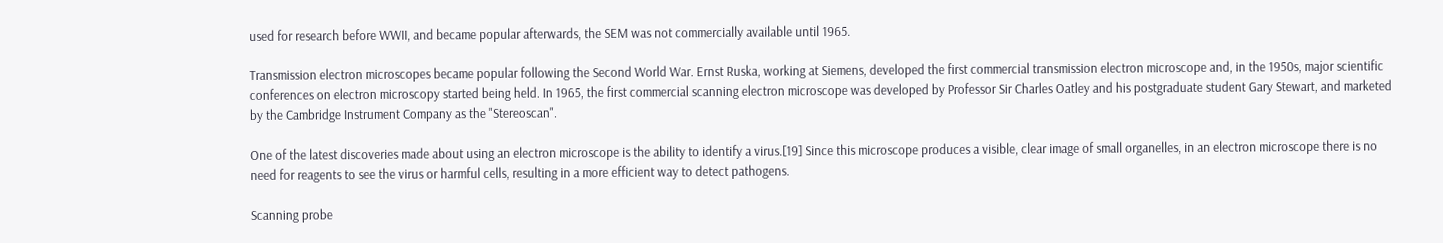used for research before WWII, and became popular afterwards, the SEM was not commercially available until 1965.

Transmission electron microscopes became popular following the Second World War. Ernst Ruska, working at Siemens, developed the first commercial transmission electron microscope and, in the 1950s, major scientific conferences on electron microscopy started being held. In 1965, the first commercial scanning electron microscope was developed by Professor Sir Charles Oatley and his postgraduate student Gary Stewart, and marketed by the Cambridge Instrument Company as the "Stereoscan".

One of the latest discoveries made about using an electron microscope is the ability to identify a virus.[19] Since this microscope produces a visible, clear image of small organelles, in an electron microscope there is no need for reagents to see the virus or harmful cells, resulting in a more efficient way to detect pathogens.

Scanning probe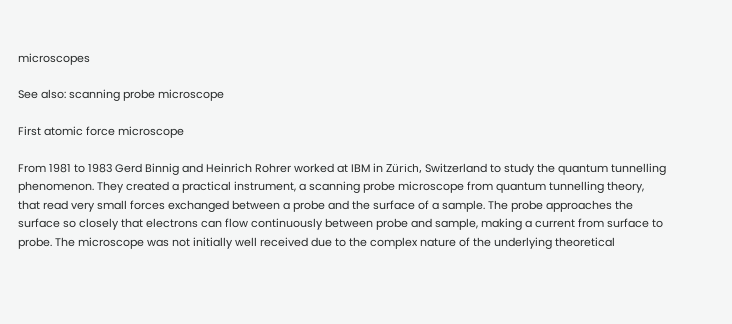microscopes

See also: scanning probe microscope

First atomic force microscope

From 1981 to 1983 Gerd Binnig and Heinrich Rohrer worked at IBM in Zürich, Switzerland to study the quantum tunnelling phenomenon. They created a practical instrument, a scanning probe microscope from quantum tunnelling theory, that read very small forces exchanged between a probe and the surface of a sample. The probe approaches the surface so closely that electrons can flow continuously between probe and sample, making a current from surface to probe. The microscope was not initially well received due to the complex nature of the underlying theoretical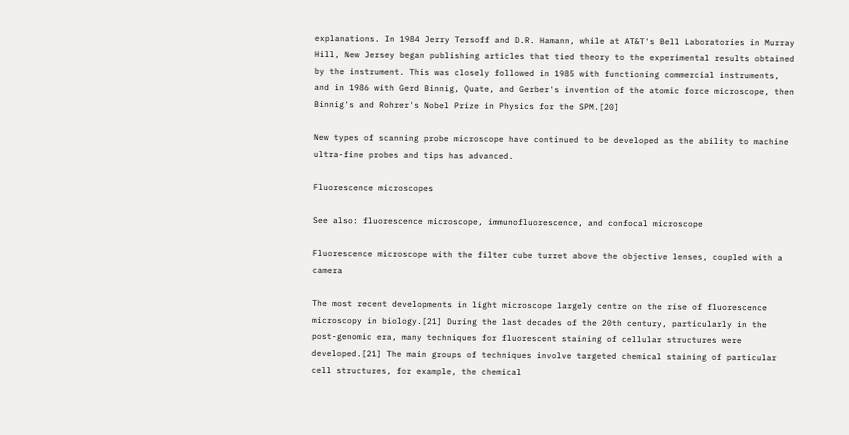explanations. In 1984 Jerry Tersoff and D.R. Hamann, while at AT&T's Bell Laboratories in Murray Hill, New Jersey began publishing articles that tied theory to the experimental results obtained by the instrument. This was closely followed in 1985 with functioning commercial instruments, and in 1986 with Gerd Binnig, Quate, and Gerber's invention of the atomic force microscope, then Binnig's and Rohrer's Nobel Prize in Physics for the SPM.[20]

New types of scanning probe microscope have continued to be developed as the ability to machine ultra-fine probes and tips has advanced.

Fluorescence microscopes

See also: fluorescence microscope, immunofluorescence, and confocal microscope

Fluorescence microscope with the filter cube turret above the objective lenses, coupled with a camera

The most recent developments in light microscope largely centre on the rise of fluorescence microscopy in biology.[21] During the last decades of the 20th century, particularly in the post-genomic era, many techniques for fluorescent staining of cellular structures were developed.[21] The main groups of techniques involve targeted chemical staining of particular cell structures, for example, the chemical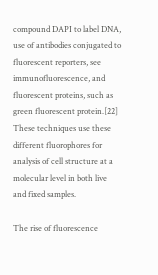compound DAPI to label DNA, use of antibodies conjugated to fluorescent reporters, see immunofluorescence, and fluorescent proteins, such as green fluorescent protein.[22] These techniques use these different fluorophores for analysis of cell structure at a molecular level in both live and fixed samples.

The rise of fluorescence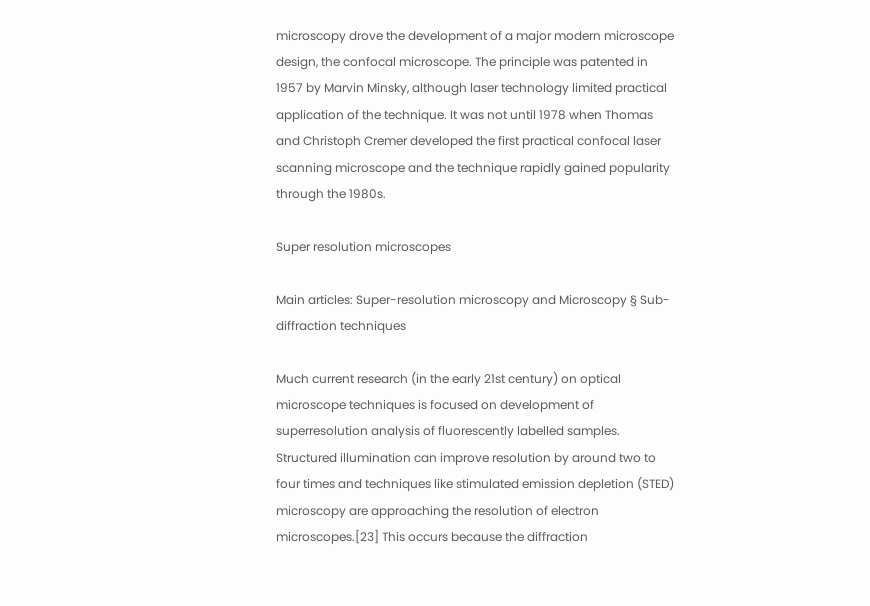microscopy drove the development of a major modern microscope design, the confocal microscope. The principle was patented in 1957 by Marvin Minsky, although laser technology limited practical application of the technique. It was not until 1978 when Thomas and Christoph Cremer developed the first practical confocal laser scanning microscope and the technique rapidly gained popularity through the 1980s.

Super resolution microscopes

Main articles: Super-resolution microscopy and Microscopy § Sub-diffraction techniques

Much current research (in the early 21st century) on optical microscope techniques is focused on development of superresolution analysis of fluorescently labelled samples. Structured illumination can improve resolution by around two to four times and techniques like stimulated emission depletion (STED) microscopy are approaching the resolution of electron microscopes.[23] This occurs because the diffraction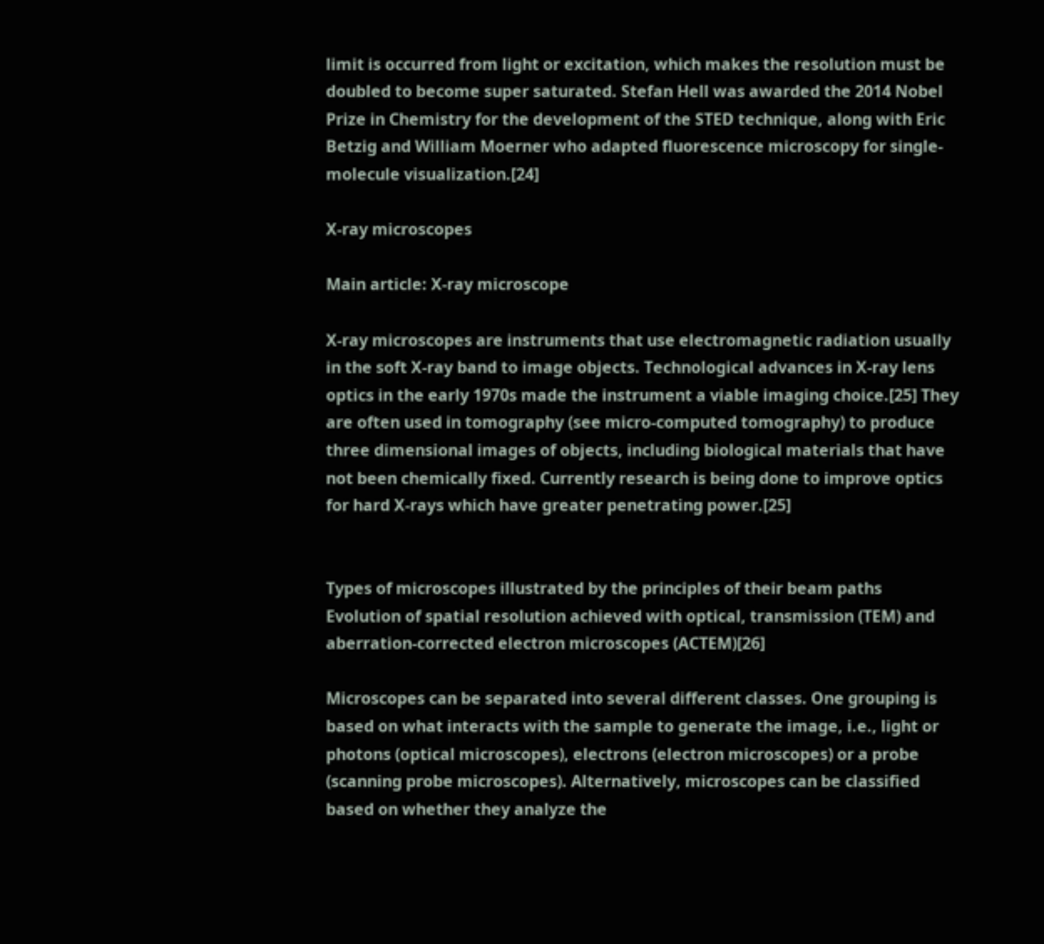limit is occurred from light or excitation, which makes the resolution must be doubled to become super saturated. Stefan Hell was awarded the 2014 Nobel Prize in Chemistry for the development of the STED technique, along with Eric Betzig and William Moerner who adapted fluorescence microscopy for single-molecule visualization.[24]

X-ray microscopes

Main article: X-ray microscope

X-ray microscopes are instruments that use electromagnetic radiation usually in the soft X-ray band to image objects. Technological advances in X-ray lens optics in the early 1970s made the instrument a viable imaging choice.[25] They are often used in tomography (see micro-computed tomography) to produce three dimensional images of objects, including biological materials that have not been chemically fixed. Currently research is being done to improve optics for hard X-rays which have greater penetrating power.[25]


Types of microscopes illustrated by the principles of their beam paths
Evolution of spatial resolution achieved with optical, transmission (TEM) and aberration-corrected electron microscopes (ACTEM)[26]

Microscopes can be separated into several different classes. One grouping is based on what interacts with the sample to generate the image, i.e., light or photons (optical microscopes), electrons (electron microscopes) or a probe (scanning probe microscopes). Alternatively, microscopes can be classified based on whether they analyze the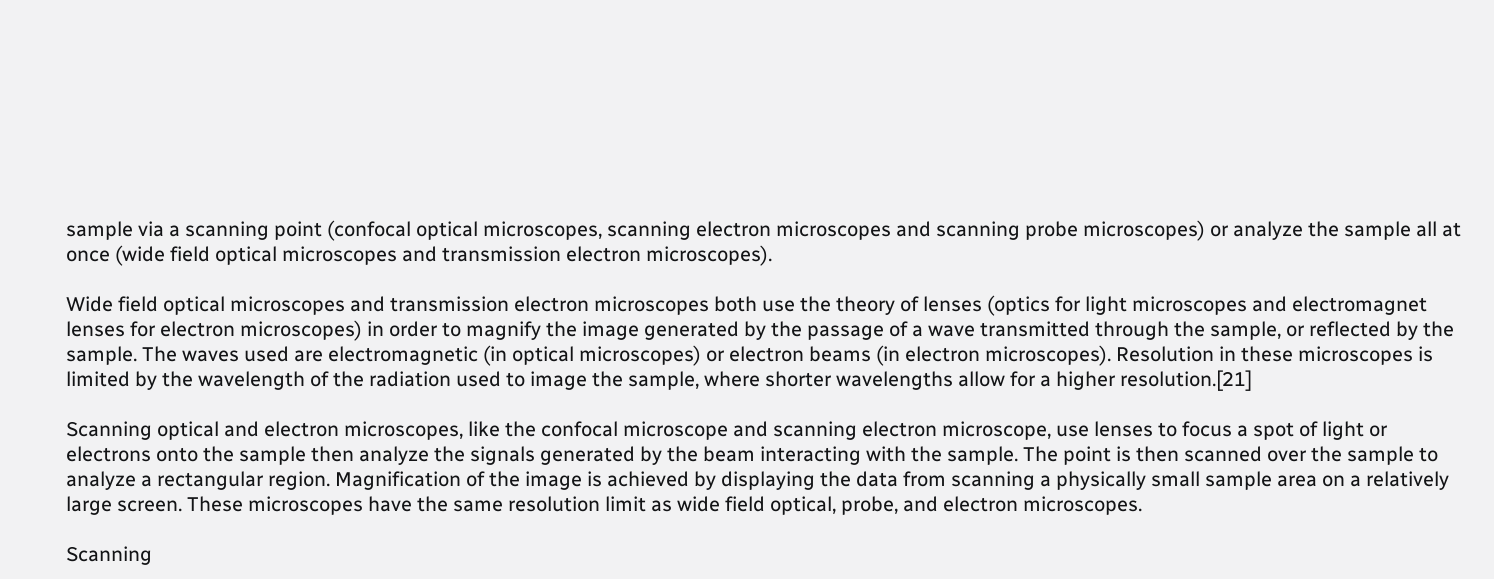sample via a scanning point (confocal optical microscopes, scanning electron microscopes and scanning probe microscopes) or analyze the sample all at once (wide field optical microscopes and transmission electron microscopes).

Wide field optical microscopes and transmission electron microscopes both use the theory of lenses (optics for light microscopes and electromagnet lenses for electron microscopes) in order to magnify the image generated by the passage of a wave transmitted through the sample, or reflected by the sample. The waves used are electromagnetic (in optical microscopes) or electron beams (in electron microscopes). Resolution in these microscopes is limited by the wavelength of the radiation used to image the sample, where shorter wavelengths allow for a higher resolution.[21]

Scanning optical and electron microscopes, like the confocal microscope and scanning electron microscope, use lenses to focus a spot of light or electrons onto the sample then analyze the signals generated by the beam interacting with the sample. The point is then scanned over the sample to analyze a rectangular region. Magnification of the image is achieved by displaying the data from scanning a physically small sample area on a relatively large screen. These microscopes have the same resolution limit as wide field optical, probe, and electron microscopes.

Scanning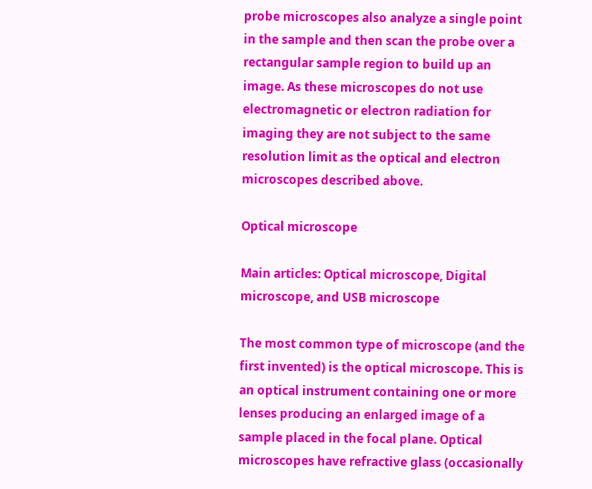probe microscopes also analyze a single point in the sample and then scan the probe over a rectangular sample region to build up an image. As these microscopes do not use electromagnetic or electron radiation for imaging they are not subject to the same resolution limit as the optical and electron microscopes described above.

Optical microscope

Main articles: Optical microscope, Digital microscope, and USB microscope

The most common type of microscope (and the first invented) is the optical microscope. This is an optical instrument containing one or more lenses producing an enlarged image of a sample placed in the focal plane. Optical microscopes have refractive glass (occasionally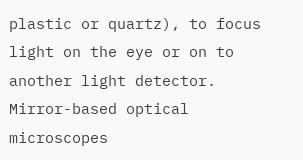plastic or quartz), to focus light on the eye or on to another light detector. Mirror-based optical microscopes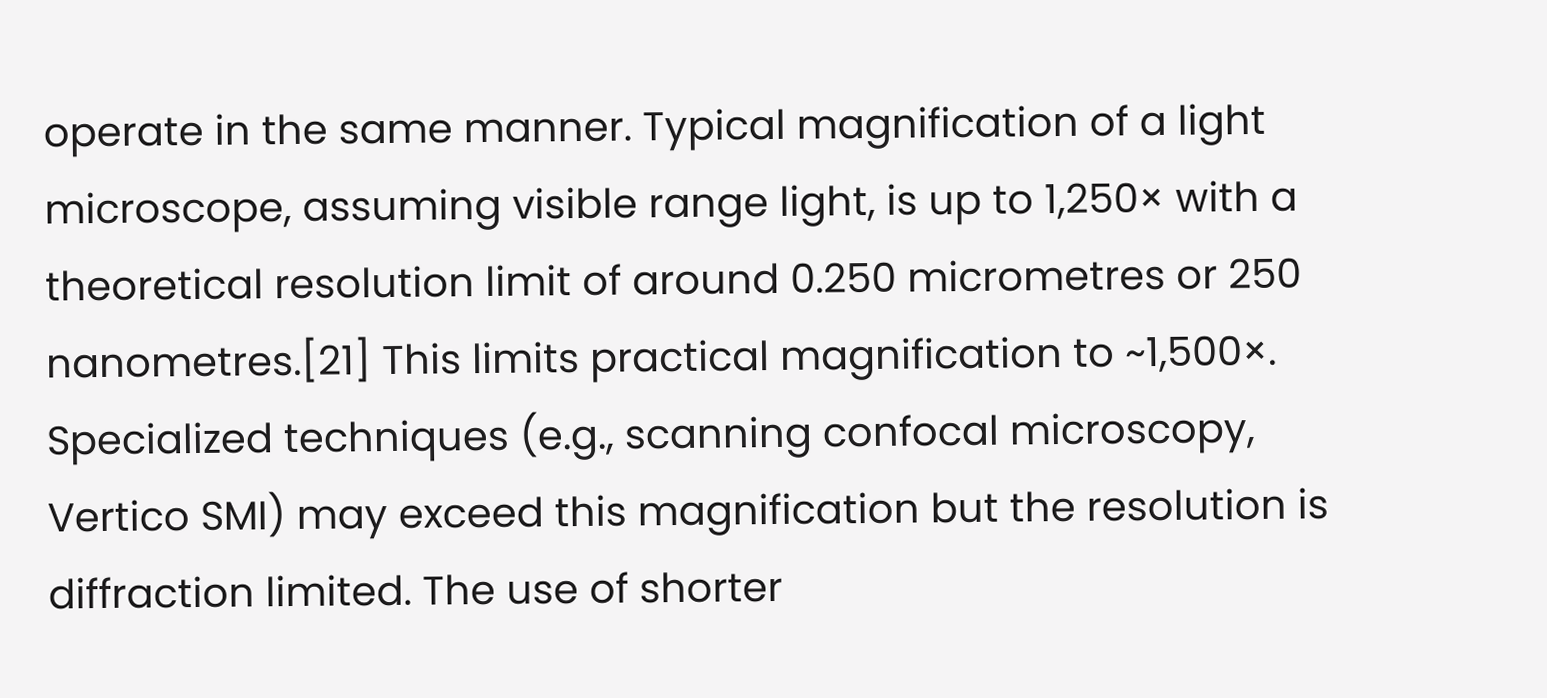operate in the same manner. Typical magnification of a light microscope, assuming visible range light, is up to 1,250× with a theoretical resolution limit of around 0.250 micrometres or 250 nanometres.[21] This limits practical magnification to ~1,500×. Specialized techniques (e.g., scanning confocal microscopy, Vertico SMI) may exceed this magnification but the resolution is diffraction limited. The use of shorter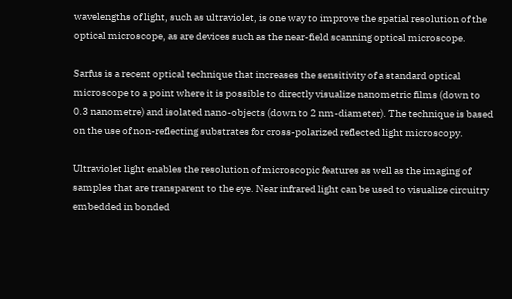wavelengths of light, such as ultraviolet, is one way to improve the spatial resolution of the optical microscope, as are devices such as the near-field scanning optical microscope.

Sarfus is a recent optical technique that increases the sensitivity of a standard optical microscope to a point where it is possible to directly visualize nanometric films (down to 0.3 nanometre) and isolated nano-objects (down to 2 nm-diameter). The technique is based on the use of non-reflecting substrates for cross-polarized reflected light microscopy.

Ultraviolet light enables the resolution of microscopic features as well as the imaging of samples that are transparent to the eye. Near infrared light can be used to visualize circuitry embedded in bonded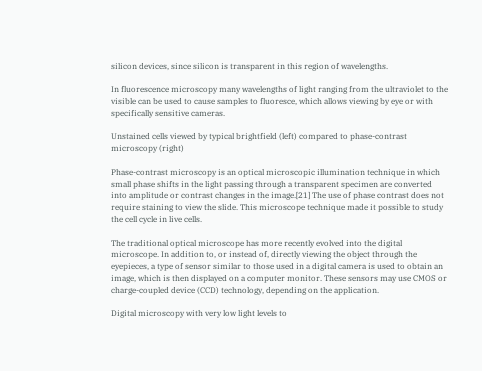silicon devices, since silicon is transparent in this region of wavelengths.

In fluorescence microscopy many wavelengths of light ranging from the ultraviolet to the visible can be used to cause samples to fluoresce, which allows viewing by eye or with specifically sensitive cameras.

Unstained cells viewed by typical brightfield (left) compared to phase-contrast microscopy (right)

Phase-contrast microscopy is an optical microscopic illumination technique in which small phase shifts in the light passing through a transparent specimen are converted into amplitude or contrast changes in the image.[21] The use of phase contrast does not require staining to view the slide. This microscope technique made it possible to study the cell cycle in live cells.

The traditional optical microscope has more recently evolved into the digital microscope. In addition to, or instead of, directly viewing the object through the eyepieces, a type of sensor similar to those used in a digital camera is used to obtain an image, which is then displayed on a computer monitor. These sensors may use CMOS or charge-coupled device (CCD) technology, depending on the application.

Digital microscopy with very low light levels to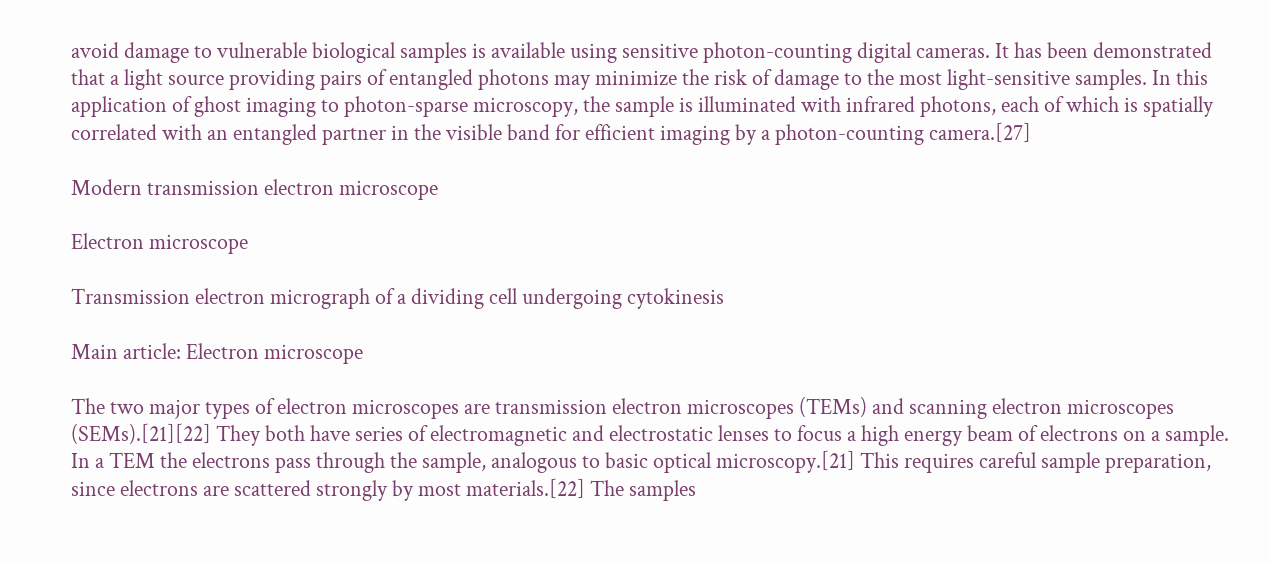avoid damage to vulnerable biological samples is available using sensitive photon-counting digital cameras. It has been demonstrated that a light source providing pairs of entangled photons may minimize the risk of damage to the most light-sensitive samples. In this application of ghost imaging to photon-sparse microscopy, the sample is illuminated with infrared photons, each of which is spatially correlated with an entangled partner in the visible band for efficient imaging by a photon-counting camera.[27]

Modern transmission electron microscope

Electron microscope

Transmission electron micrograph of a dividing cell undergoing cytokinesis

Main article: Electron microscope

The two major types of electron microscopes are transmission electron microscopes (TEMs) and scanning electron microscopes (SEMs).[21][22] They both have series of electromagnetic and electrostatic lenses to focus a high energy beam of electrons on a sample. In a TEM the electrons pass through the sample, analogous to basic optical microscopy.[21] This requires careful sample preparation, since electrons are scattered strongly by most materials.[22] The samples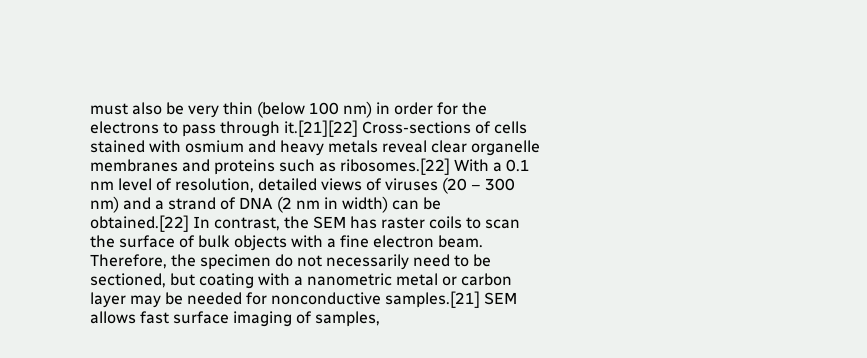must also be very thin (below 100 nm) in order for the electrons to pass through it.[21][22] Cross-sections of cells stained with osmium and heavy metals reveal clear organelle membranes and proteins such as ribosomes.[22] With a 0.1 nm level of resolution, detailed views of viruses (20 – 300 nm) and a strand of DNA (2 nm in width) can be obtained.[22] In contrast, the SEM has raster coils to scan the surface of bulk objects with a fine electron beam. Therefore, the specimen do not necessarily need to be sectioned, but coating with a nanometric metal or carbon layer may be needed for nonconductive samples.[21] SEM allows fast surface imaging of samples,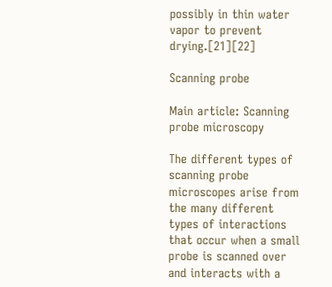possibly in thin water vapor to prevent drying.[21][22]

Scanning probe

Main article: Scanning probe microscopy

The different types of scanning probe microscopes arise from the many different types of interactions that occur when a small probe is scanned over and interacts with a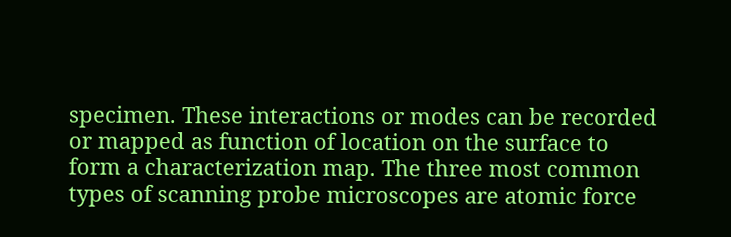specimen. These interactions or modes can be recorded or mapped as function of location on the surface to form a characterization map. The three most common types of scanning probe microscopes are atomic force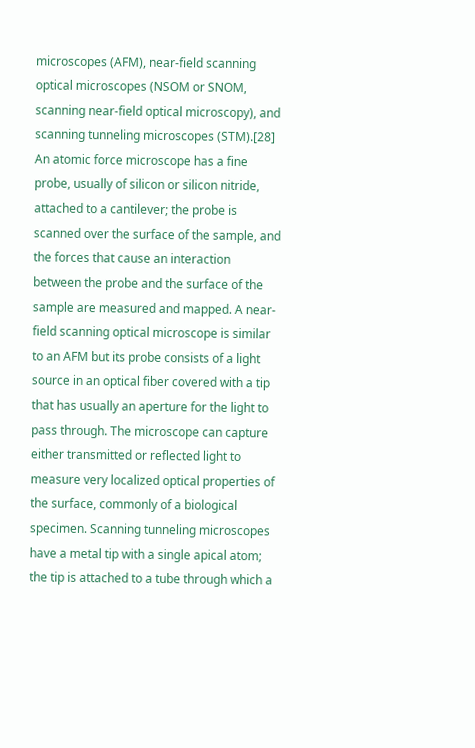microscopes (AFM), near-field scanning optical microscopes (NSOM or SNOM, scanning near-field optical microscopy), and scanning tunneling microscopes (STM).[28] An atomic force microscope has a fine probe, usually of silicon or silicon nitride, attached to a cantilever; the probe is scanned over the surface of the sample, and the forces that cause an interaction between the probe and the surface of the sample are measured and mapped. A near-field scanning optical microscope is similar to an AFM but its probe consists of a light source in an optical fiber covered with a tip that has usually an aperture for the light to pass through. The microscope can capture either transmitted or reflected light to measure very localized optical properties of the surface, commonly of a biological specimen. Scanning tunneling microscopes have a metal tip with a single apical atom; the tip is attached to a tube through which a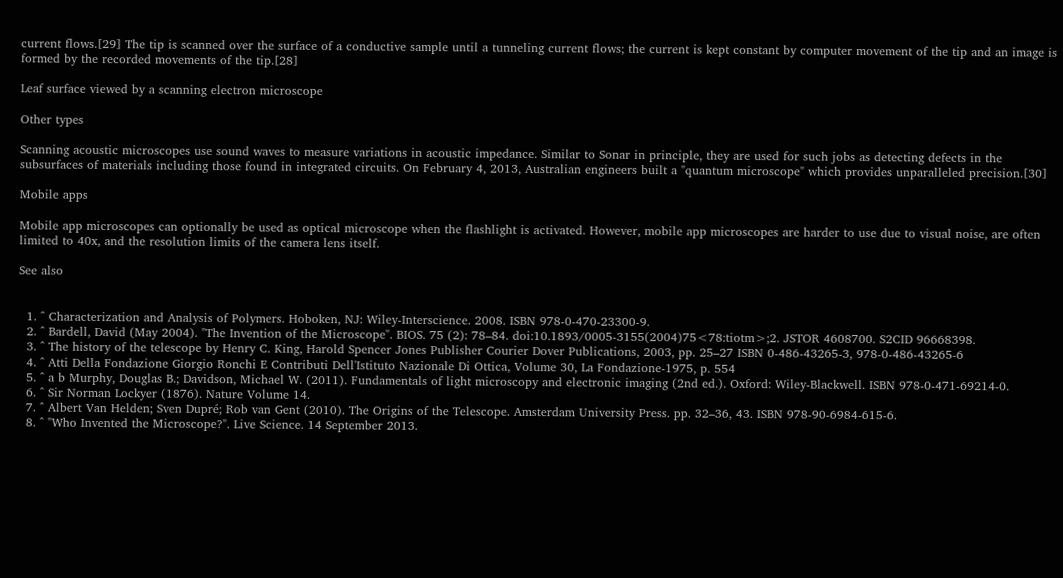current flows.[29] The tip is scanned over the surface of a conductive sample until a tunneling current flows; the current is kept constant by computer movement of the tip and an image is formed by the recorded movements of the tip.[28]

Leaf surface viewed by a scanning electron microscope

Other types

Scanning acoustic microscopes use sound waves to measure variations in acoustic impedance. Similar to Sonar in principle, they are used for such jobs as detecting defects in the subsurfaces of materials including those found in integrated circuits. On February 4, 2013, Australian engineers built a "quantum microscope" which provides unparalleled precision.[30]

Mobile apps

Mobile app microscopes can optionally be used as optical microscope when the flashlight is activated. However, mobile app microscopes are harder to use due to visual noise, are often limited to 40x, and the resolution limits of the camera lens itself.

See also


  1. ^ Characterization and Analysis of Polymers. Hoboken, NJ: Wiley-Interscience. 2008. ISBN 978-0-470-23300-9.
  2. ^ Bardell, David (May 2004). "The Invention of the Microscope". BIOS. 75 (2): 78–84. doi:10.1893/0005-3155(2004)75<78:tiotm>;2. JSTOR 4608700. S2CID 96668398.
  3. ^ The history of the telescope by Henry C. King, Harold Spencer Jones Publisher Courier Dover Publications, 2003, pp. 25–27 ISBN 0-486-43265-3, 978-0-486-43265-6
  4. ^ Atti Della Fondazione Giorgio Ronchi E Contributi Dell'Istituto Nazionale Di Ottica, Volume 30, La Fondazione-1975, p. 554
  5. ^ a b Murphy, Douglas B.; Davidson, Michael W. (2011). Fundamentals of light microscopy and electronic imaging (2nd ed.). Oxford: Wiley-Blackwell. ISBN 978-0-471-69214-0.
  6. ^ Sir Norman Lockyer (1876). Nature Volume 14.
  7. ^ Albert Van Helden; Sven Dupré; Rob van Gent (2010). The Origins of the Telescope. Amsterdam University Press. pp. 32–36, 43. ISBN 978-90-6984-615-6.
  8. ^ "Who Invented the Microscope?". Live Science. 14 September 2013.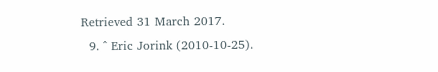Retrieved 31 March 2017.
  9. ^ Eric Jorink (2010-10-25).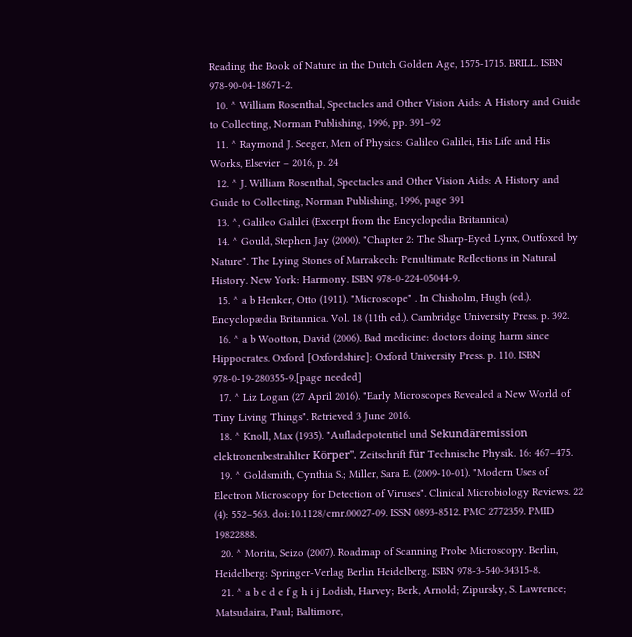Reading the Book of Nature in the Dutch Golden Age, 1575-1715. BRILL. ISBN 978-90-04-18671-2.
  10. ^ William Rosenthal, Spectacles and Other Vision Aids: A History and Guide to Collecting, Norman Publishing, 1996, pp. 391–92
  11. ^ Raymond J. Seeger, Men of Physics: Galileo Galilei, His Life and His Works, Elsevier – 2016, p. 24
  12. ^ J. William Rosenthal, Spectacles and Other Vision Aids: A History and Guide to Collecting, Norman Publishing, 1996, page 391
  13. ^, Galileo Galilei (Excerpt from the Encyclopedia Britannica)
  14. ^ Gould, Stephen Jay (2000). "Chapter 2: The Sharp-Eyed Lynx, Outfoxed by Nature". The Lying Stones of Marrakech: Penultimate Reflections in Natural History. New York: Harmony. ISBN 978-0-224-05044-9.
  15. ^ a b Henker, Otto (1911). "Microscope" . In Chisholm, Hugh (ed.). Encyclopædia Britannica. Vol. 18 (11th ed.). Cambridge University Press. p. 392.
  16. ^ a b Wootton, David (2006). Bad medicine: doctors doing harm since Hippocrates. Oxford [Oxfordshire]: Oxford University Press. p. 110. ISBN 978-0-19-280355-9.[page needed]
  17. ^ Liz Logan (27 April 2016). "Early Microscopes Revealed a New World of Tiny Living Things". Retrieved 3 June 2016.
  18. ^ Knoll, Max (1935). "Aufladepotentiel und Sekundäremission elektronenbestrahlter Körper". Zeitschrift für Technische Physik. 16: 467–475.
  19. ^ Goldsmith, Cynthia S.; Miller, Sara E. (2009-10-01). "Modern Uses of Electron Microscopy for Detection of Viruses". Clinical Microbiology Reviews. 22 (4): 552–563. doi:10.1128/cmr.00027-09. ISSN 0893-8512. PMC 2772359. PMID 19822888.
  20. ^ Morita, Seizo (2007). Roadmap of Scanning Probe Microscopy. Berlin, Heidelberg: Springer-Verlag Berlin Heidelberg. ISBN 978-3-540-34315-8.
  21. ^ a b c d e f g h i j Lodish, Harvey; Berk, Arnold; Zipursky, S. Lawrence; Matsudaira, Paul; Baltimore,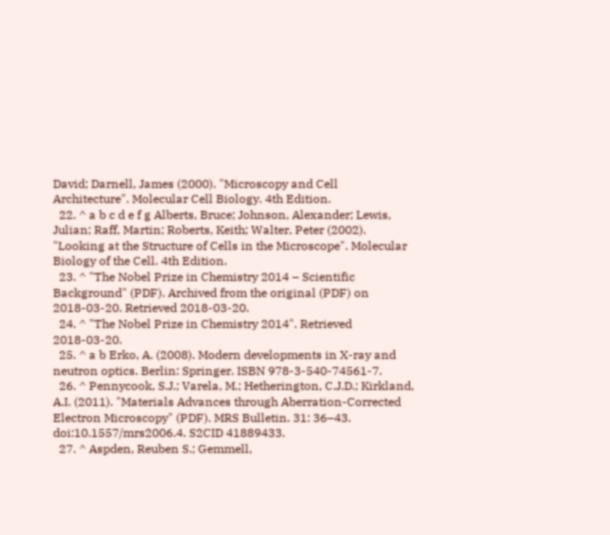David; Darnell, James (2000). "Microscopy and Cell Architecture". Molecular Cell Biology. 4th Edition.
  22. ^ a b c d e f g Alberts, Bruce; Johnson, Alexander; Lewis, Julian; Raff, Martin; Roberts, Keith; Walter, Peter (2002). "Looking at the Structure of Cells in the Microscope". Molecular Biology of the Cell. 4th Edition.
  23. ^ "The Nobel Prize in Chemistry 2014 – Scientific Background" (PDF). Archived from the original (PDF) on 2018-03-20. Retrieved 2018-03-20.
  24. ^ "The Nobel Prize in Chemistry 2014". Retrieved 2018-03-20.
  25. ^ a b Erko, A. (2008). Modern developments in X-ray and neutron optics. Berlin: Springer. ISBN 978-3-540-74561-7.
  26. ^ Pennycook, S.J.; Varela, M.; Hetherington, C.J.D.; Kirkland, A.I. (2011). "Materials Advances through Aberration-Corrected Electron Microscopy" (PDF). MRS Bulletin. 31: 36–43. doi:10.1557/mrs2006.4. S2CID 41889433.
  27. ^ Aspden, Reuben S.; Gemmell,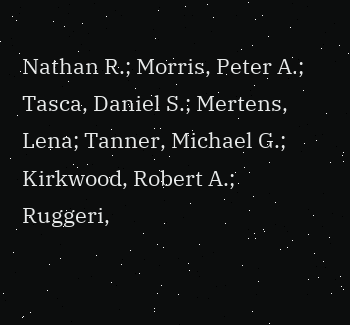Nathan R.; Morris, Peter A.; Tasca, Daniel S.; Mertens, Lena; Tanner, Michael G.; Kirkwood, Robert A.; Ruggeri,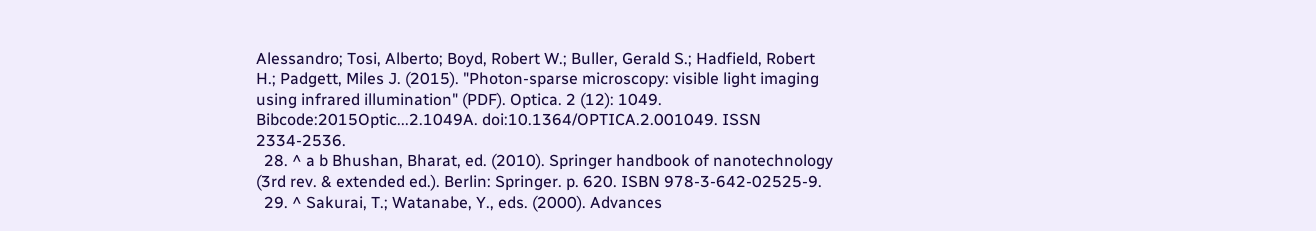Alessandro; Tosi, Alberto; Boyd, Robert W.; Buller, Gerald S.; Hadfield, Robert H.; Padgett, Miles J. (2015). "Photon-sparse microscopy: visible light imaging using infrared illumination" (PDF). Optica. 2 (12): 1049. Bibcode:2015Optic...2.1049A. doi:10.1364/OPTICA.2.001049. ISSN 2334-2536.
  28. ^ a b Bhushan, Bharat, ed. (2010). Springer handbook of nanotechnology (3rd rev. & extended ed.). Berlin: Springer. p. 620. ISBN 978-3-642-02525-9.
  29. ^ Sakurai, T.; Watanabe, Y., eds. (2000). Advances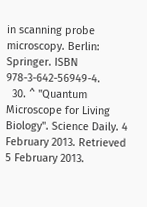in scanning probe microscopy. Berlin: Springer. ISBN 978-3-642-56949-4.
  30. ^ "Quantum Microscope for Living Biology". Science Daily. 4 February 2013. Retrieved 5 February 2013.